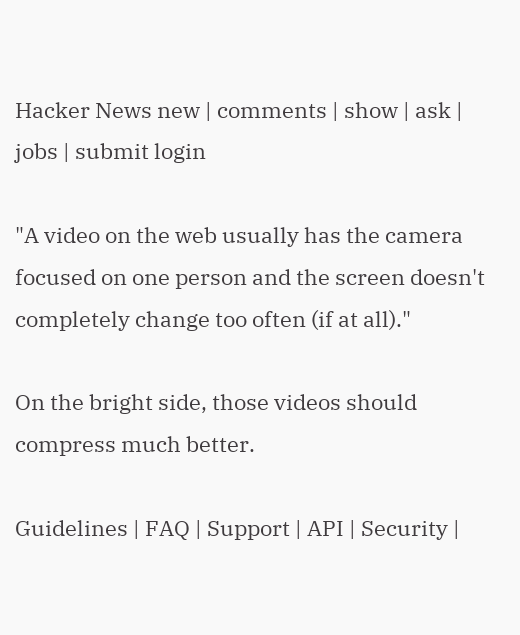Hacker News new | comments | show | ask | jobs | submit login

"A video on the web usually has the camera focused on one person and the screen doesn't completely change too often (if at all)."

On the bright side, those videos should compress much better.

Guidelines | FAQ | Support | API | Security |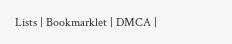Lists | Bookmarklet | DMCA |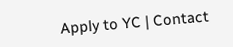Apply to YC | Contact